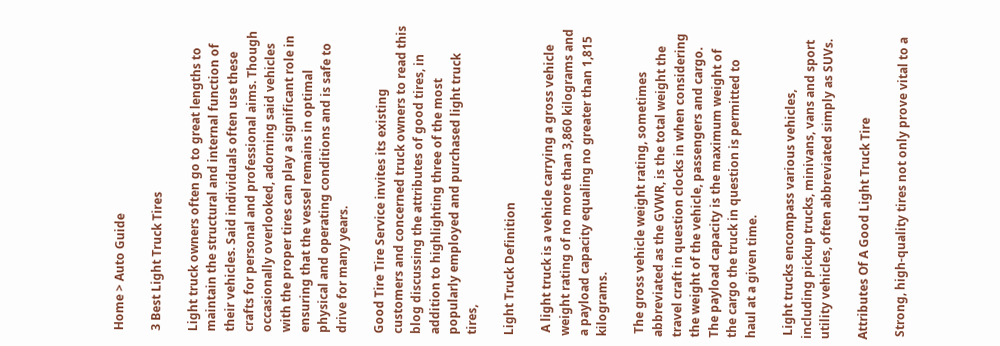Home > Auto Guide

3 Best Light Truck Tires

Light truck owners often go to great lengths to maintain the structural and internal function of their vehicles. Said individuals often use these crafts for personal and professional aims. Though occasionally overlooked, adorning said vehicles with the proper tires can play a significant role in ensuring that the vessel remains in optimal physical and operating conditions and is safe to drive for many years.

Good Tire Tire Service invites its existing customers and concerned truck owners to read this blog discussing the attributes of good tires, in addition to highlighting three of the most popularly employed and purchased light truck tires,

Light Truck Definition

 A light truck is a vehicle carrying a gross vehicle weight rating of no more than 3,860 kilograms and a payload capacity equaling no greater than 1,815 kilograms.

 The gross vehicle weight rating, sometimes abbreviated as the GVWR, is the total weight the travel craft in question clocks in when considering the weight of the vehicle, passengers and cargo. The payload capacity is the maximum weight of the cargo the truck in question is permitted to haul at a given time.

 Light trucks encompass various vehicles, including pickup trucks, minivans, vans and sport utility vehicles, often abbreviated simply as SUVs.

Attributes Of A Good Light Truck Tire

 Strong, high-quality tires not only prove vital to a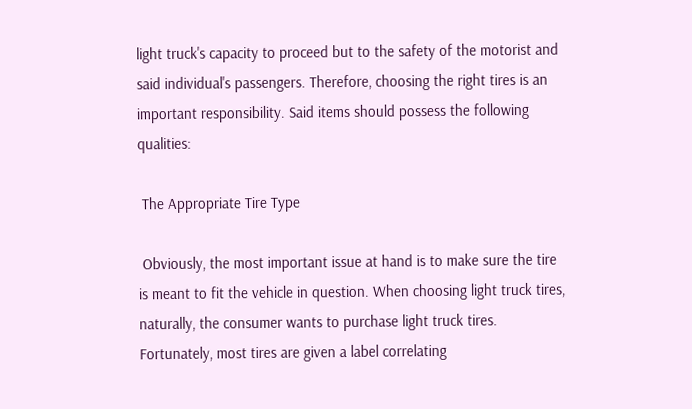light truck's capacity to proceed but to the safety of the motorist and said individual's passengers. Therefore, choosing the right tires is an important responsibility. Said items should possess the following qualities:

 The Appropriate Tire Type

 Obviously, the most important issue at hand is to make sure the tire is meant to fit the vehicle in question. When choosing light truck tires, naturally, the consumer wants to purchase light truck tires. Fortunately, most tires are given a label correlating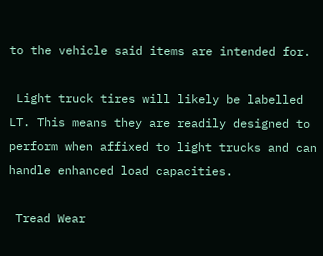to the vehicle said items are intended for.

 Light truck tires will likely be labelled LT. This means they are readily designed to perform when affixed to light trucks and can handle enhanced load capacities.

 Tread Wear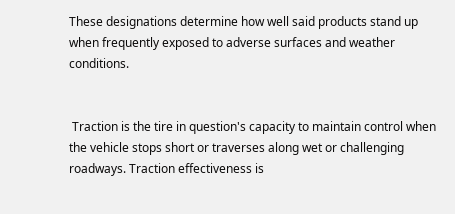These designations determine how well said products stand up when frequently exposed to adverse surfaces and weather conditions.


 Traction is the tire in question's capacity to maintain control when the vehicle stops short or traverses along wet or challenging roadways. Traction effectiveness is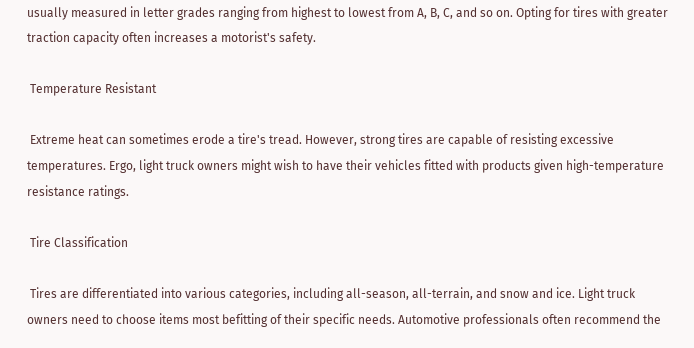usually measured in letter grades ranging from highest to lowest from A, B, C, and so on. Opting for tires with greater traction capacity often increases a motorist's safety.

 Temperature Resistant

 Extreme heat can sometimes erode a tire's tread. However, strong tires are capable of resisting excessive temperatures. Ergo, light truck owners might wish to have their vehicles fitted with products given high-temperature resistance ratings.

 Tire Classification

 Tires are differentiated into various categories, including all-season, all-terrain, and snow and ice. Light truck owners need to choose items most befitting of their specific needs. Automotive professionals often recommend the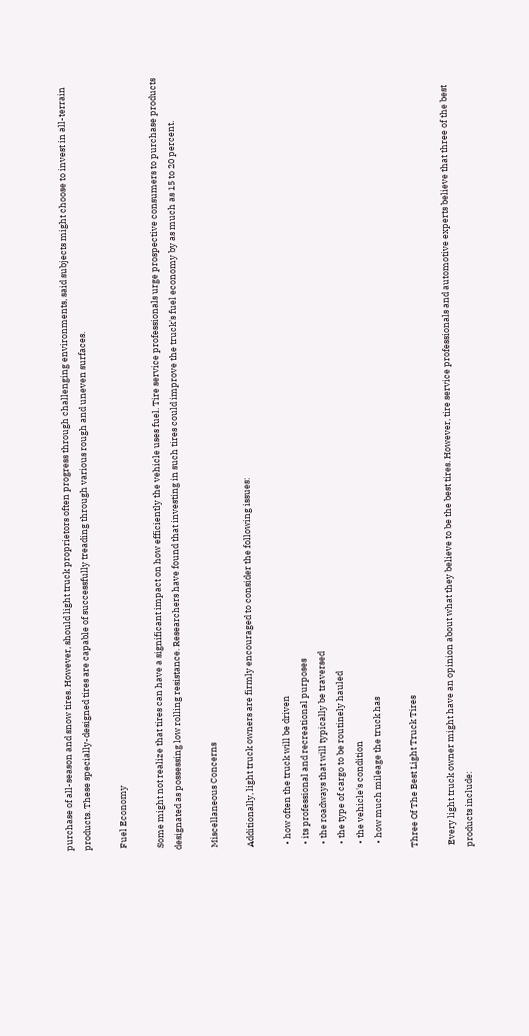purchase of all-season and snow tires. However, should light truck proprietors often progress through challenging environments, said subjects might choose to invest in all-terrain products. These specially-designed tires are capable of successfully treading through various rough and uneven surfaces.

 Fuel Economy

 Some might not realize that tires can have a significant impact on how efficiently the vehicle uses fuel. Tire service professionals urge prospective consumers to purchase products designated as possessing low rolling resistance. Researchers have found that investing in such tires could improve the truck's fuel economy by as much as 15 to 20 percent.

 Miscellaneous Concerns

 Additionally, light truck owners are firmly encouraged to consider the following issues:

  • how often the truck will be driven
  • its professional and recreational purposes
  • the roadways that will typically be traversed
  • the type of cargo to be routinely hauled
  • the vehicle's condition
  • how much mileage the truck has

Three Of The Best Light Truck Tires

 Every light truck owner might have an opinion about what they believe to be the best tires. However, tire service professionals and automotive experts believe that three of the best products include: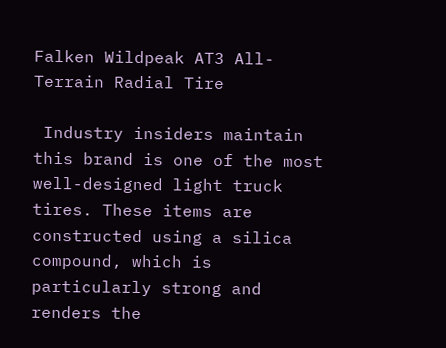Falken Wildpeak AT3 All-Terrain Radial Tire

 Industry insiders maintain this brand is one of the most well-designed light truck tires. These items are constructed using a silica compound, which is particularly strong and renders the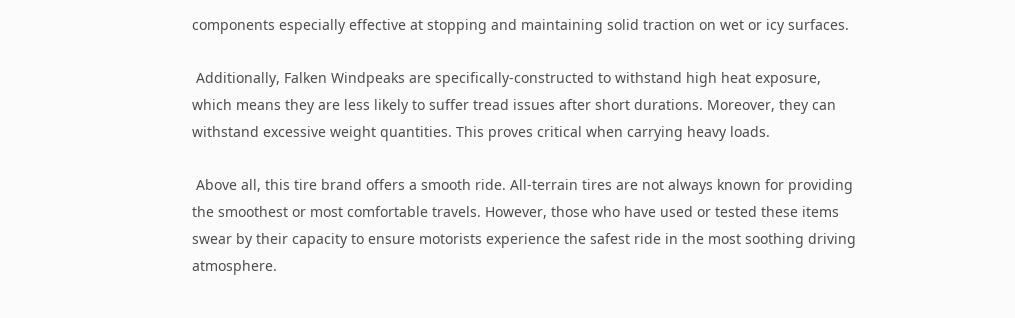components especially effective at stopping and maintaining solid traction on wet or icy surfaces.

 Additionally, Falken Windpeaks are specifically-constructed to withstand high heat exposure, which means they are less likely to suffer tread issues after short durations. Moreover, they can withstand excessive weight quantities. This proves critical when carrying heavy loads.

 Above all, this tire brand offers a smooth ride. All-terrain tires are not always known for providing the smoothest or most comfortable travels. However, those who have used or tested these items swear by their capacity to ensure motorists experience the safest ride in the most soothing driving atmosphere.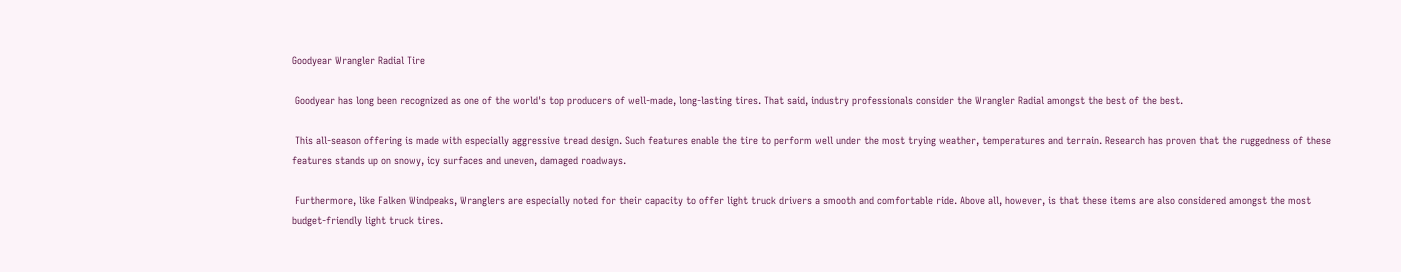Goodyear Wrangler Radial Tire

 Goodyear has long been recognized as one of the world's top producers of well-made, long-lasting tires. That said, industry professionals consider the Wrangler Radial amongst the best of the best.

 This all-season offering is made with especially aggressive tread design. Such features enable the tire to perform well under the most trying weather, temperatures and terrain. Research has proven that the ruggedness of these features stands up on snowy, icy surfaces and uneven, damaged roadways.

 Furthermore, like Falken Windpeaks, Wranglers are especially noted for their capacity to offer light truck drivers a smooth and comfortable ride. Above all, however, is that these items are also considered amongst the most budget-friendly light truck tires.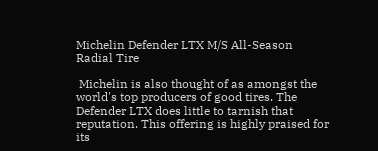Michelin Defender LTX M/S All-Season Radial Tire

 Michelin is also thought of as amongst the world's top producers of good tires. The Defender LTX does little to tarnish that reputation. This offering is highly praised for its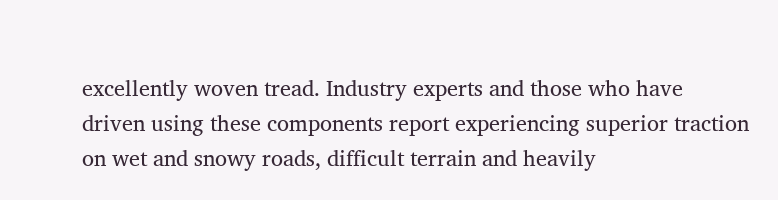excellently woven tread. Industry experts and those who have driven using these components report experiencing superior traction on wet and snowy roads, difficult terrain and heavily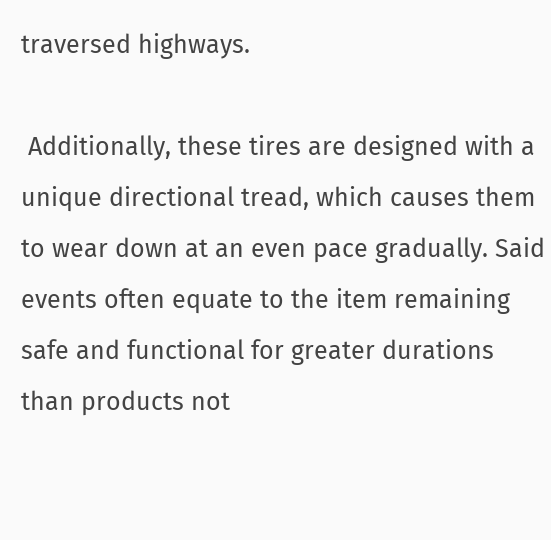traversed highways.

 Additionally, these tires are designed with a unique directional tread, which causes them to wear down at an even pace gradually. Said events often equate to the item remaining safe and functional for greater durations than products not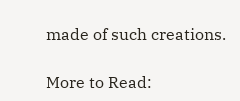made of such creations.

More to Read: